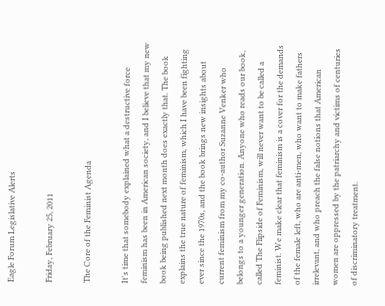Eagle Forum Legislative Alerts

Friday, February 25, 2011

The Core of the Feminist Agenda

It's time that somebody explained what a destructive force feminism has been in American society, and I believe that my new book being published next month does exactly that. The book explains the true nature of feminism, which I have been fighting ever since the 1970s, and the book brings new insights about current feminism from my co-author Suzanne Venker who belongs to a younger generation. Anyone who reads our book, called The Flipside of Feminism, will never want to be called a feminist. We make clear that feminism is a cover for the demands of the female left, who are anti-men, who want to make fathers irrelevant, and who preach the false notions that American women are oppressed by the patriarchy and victims of centuries of discriminatory treatment.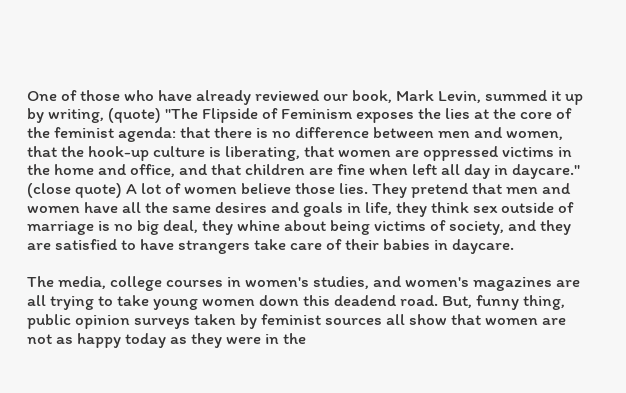One of those who have already reviewed our book, Mark Levin, summed it up by writing, (quote) "The Flipside of Feminism exposes the lies at the core of the feminist agenda: that there is no difference between men and women, that the hook-up culture is liberating, that women are oppressed victims in the home and office, and that children are fine when left all day in daycare." (close quote) A lot of women believe those lies. They pretend that men and women have all the same desires and goals in life, they think sex outside of marriage is no big deal, they whine about being victims of society, and they are satisfied to have strangers take care of their babies in daycare.

The media, college courses in women's studies, and women's magazines are all trying to take young women down this deadend road. But, funny thing, public opinion surveys taken by feminist sources all show that women are not as happy today as they were in the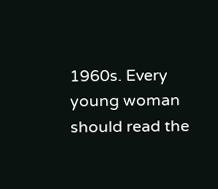1960s. Every young woman should read the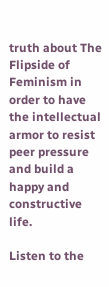truth about The Flipside of Feminism in order to have the intellectual armor to resist peer pressure and build a happy and constructive life.

Listen to the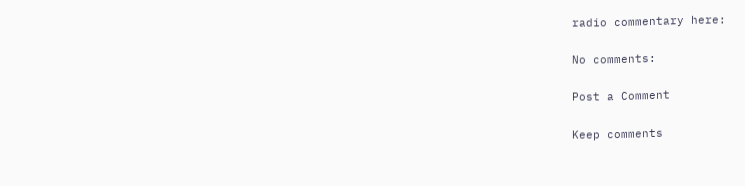radio commentary here:

No comments:

Post a Comment

Keep comments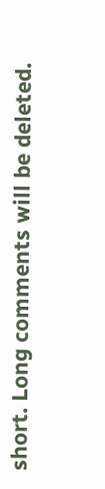short. Long comments will be deleted.